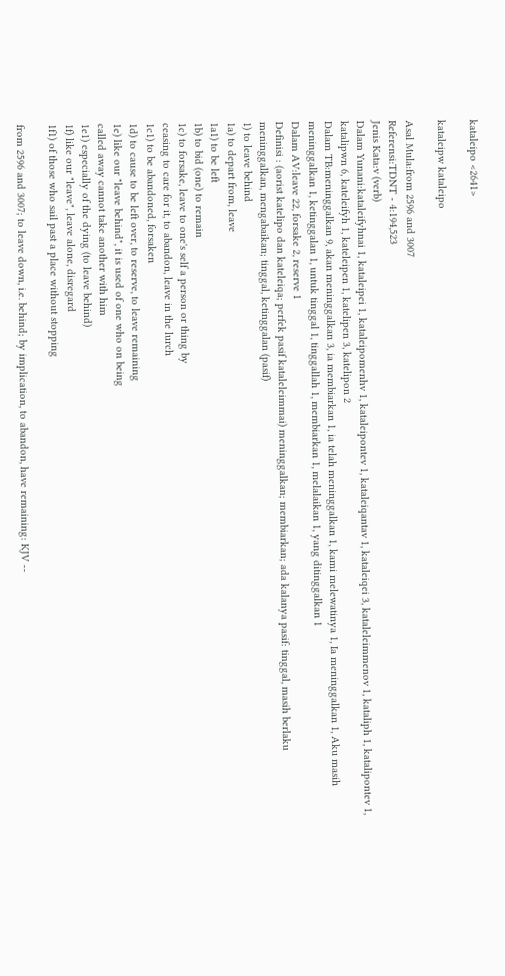kataleipo <2641>

kataleipw kataleipo

Asal Mula:from 2596 and 3007
Referensi:TDNT - 4:194,523
Jenis Kata:v (verb)
Dalam Yunani:kataleifyhnai 1, kataleipei 1, kataleipomenhv 1, kataleipontev 1, kataleiqantav 1, kataleiqei 3, kataleleimmenov 1, kataliph 1, katalipontev 1, katalipwn 6, kateleifyh 1, kateleipen 1, katelipen 3, katelipon 2
Dalam TB:meninggalkan 9, akan meninggalkan 3, ia membiarkan 1, ia telah meninggalkan 1, kami melewatinya 1, Ia meninggalkan 1, Aku masih meninggalkan 1, ketinggalan 1, untuk tinggal 1, tinggallah 1, membiarkan 1, melalaikan 1, yang ditinggalkan 1
Dalam AV:leave 22, forsake 2, reserve 1
Definisi : (aorist katelipo dan kateleiqa; perfek pasif kataleleimmai) meninggalkan; membiarkan; ada kalanya pasif: tinggal, masih berlaku
meninggalkan, mengabaikan; tinggal, ketinggalan (pasif)
1) to leave behind
1a) to depart from, leave
1a1) to be left
1b) to bid (one) to remain
1c) to forsake, leave to one's self a person or thing by
ceasing to care for it, to abandon, leave in the lurch
1c1) to be abandoned, forsaken
1d) to cause to be left over, to reserve, to leave remaining
1e) like our "leave behind", it is used of one who on being
called away cannot take another with him
1e1) especially of the dying (to leave behind)
1f) like our "leave", leave alone, disregard
1f1) of those who sail past a place without stopping

from 2596 and 3007; to leave down, i.e. behind; by implication, to abandon, have remaining: KJV --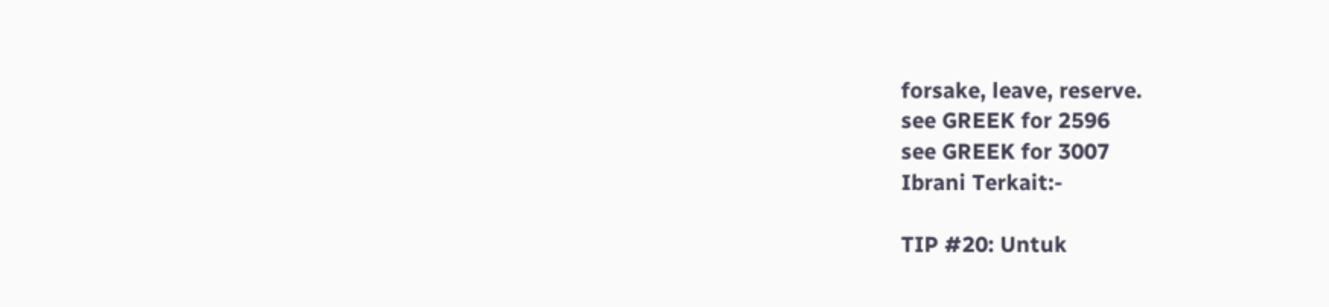forsake, leave, reserve.
see GREEK for 2596
see GREEK for 3007
Ibrani Terkait:-

TIP #20: Untuk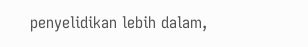penyelidikan lebih dalam,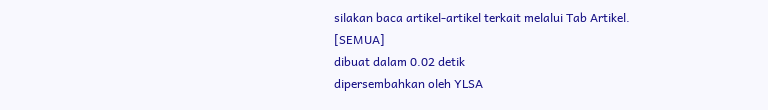silakan baca artikel-artikel terkait melalui Tab Artikel. [SEMUA]
dibuat dalam 0.02 detik
dipersembahkan oleh YLSA